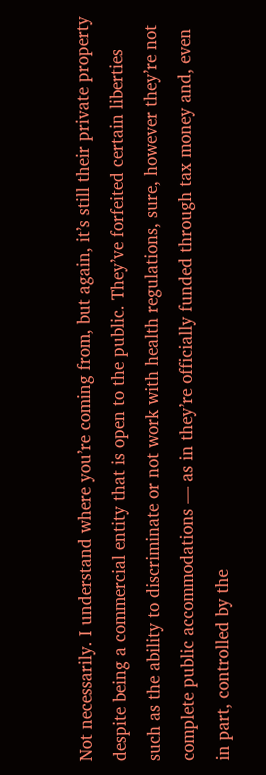Not necessarily. I understand where you’re coming from, but again, it’s still their private property despite being a commercial entity that is open to the public. They’ve forfeited certain liberties such as the ability to discriminate or not work with health regulations, sure, however they’re not complete public accommodations — as in they’re officially funded through tax money and, even in part, controlled by the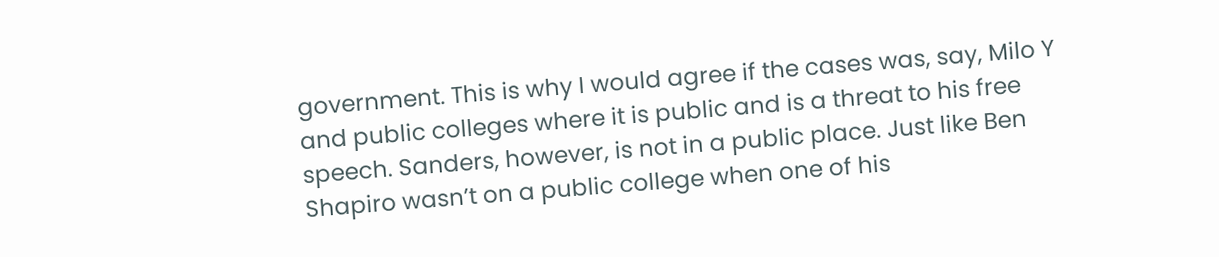government. This is why I would agree if the cases was, say, Milo Y and public colleges where it is public and is a threat to his free speech. Sanders, however, is not in a public place. Just like Ben Shapiro wasn’t on a public college when one of his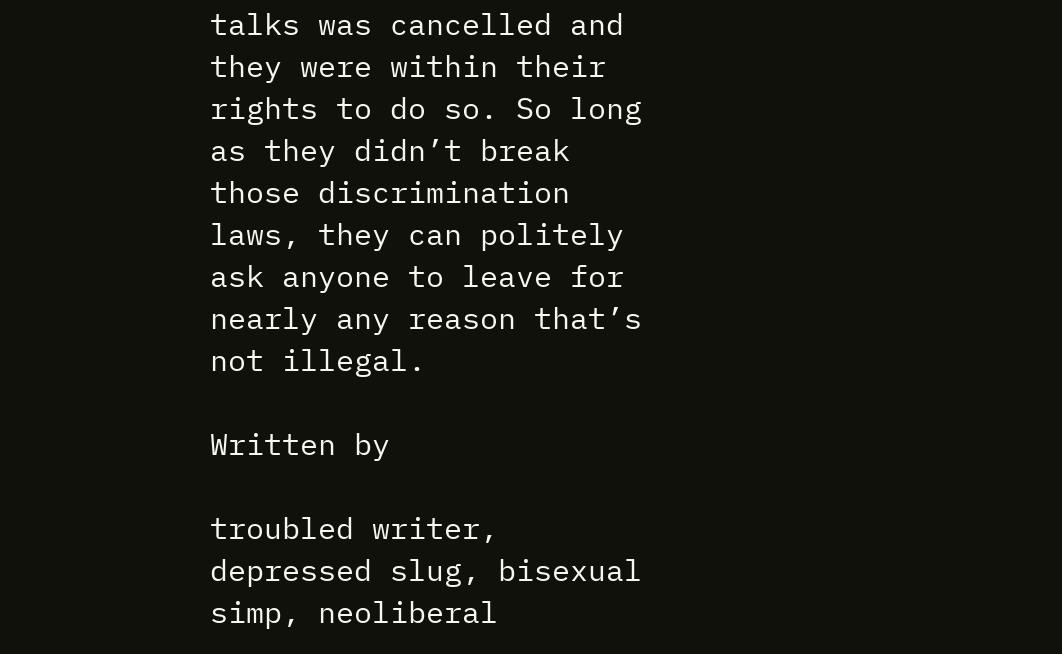talks was cancelled and they were within their rights to do so. So long as they didn’t break those discrimination laws, they can politely ask anyone to leave for nearly any reason that’s not illegal.

Written by

troubled writer, depressed slug, bisexual simp, neoliberal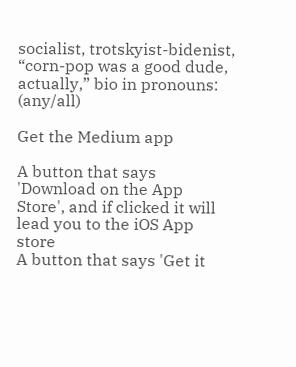socialist, trotskyist-bidenist, “corn-pop was a good dude, actually,” bio in pronouns: (any/all)

Get the Medium app

A button that says 'Download on the App Store', and if clicked it will lead you to the iOS App store
A button that says 'Get it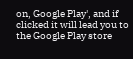on, Google Play', and if clicked it will lead you to the Google Play store